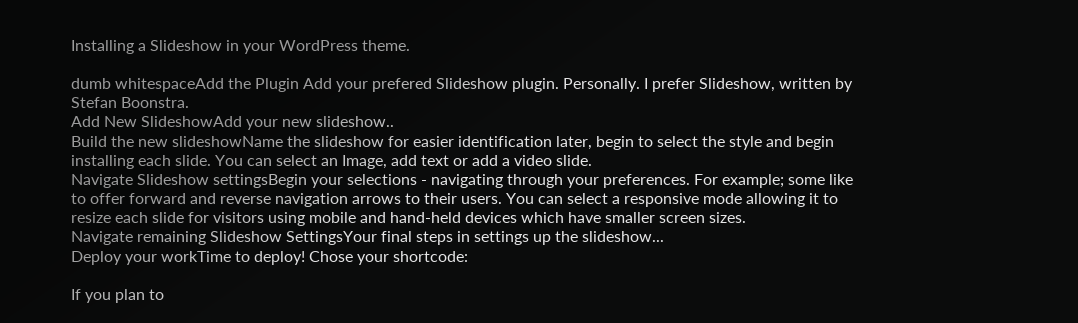Installing a Slideshow in your WordPress theme.

dumb whitespaceAdd the Plugin Add your prefered Slideshow plugin. Personally. I prefer Slideshow, written by Stefan Boonstra.
Add New SlideshowAdd your new slideshow..
Build the new slideshowName the slideshow for easier identification later, begin to select the style and begin installing each slide. You can select an Image, add text or add a video slide.
Navigate Slideshow settingsBegin your selections - navigating through your preferences. For example; some like to offer forward and reverse navigation arrows to their users. You can select a responsive mode allowing it to resize each slide for visitors using mobile and hand-held devices which have smaller screen sizes.
Navigate remaining Slideshow SettingsYour final steps in settings up the slideshow...
Deploy your workTime to deploy! Chose your shortcode:

If you plan to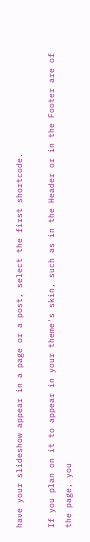have your slideshow appear in a page or a post, select the first shortcode.

If you plan on it to appear in your theme's skin, such as in the Header or in the Footer are of the page, you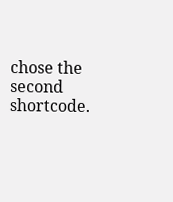chose the second shortcode.